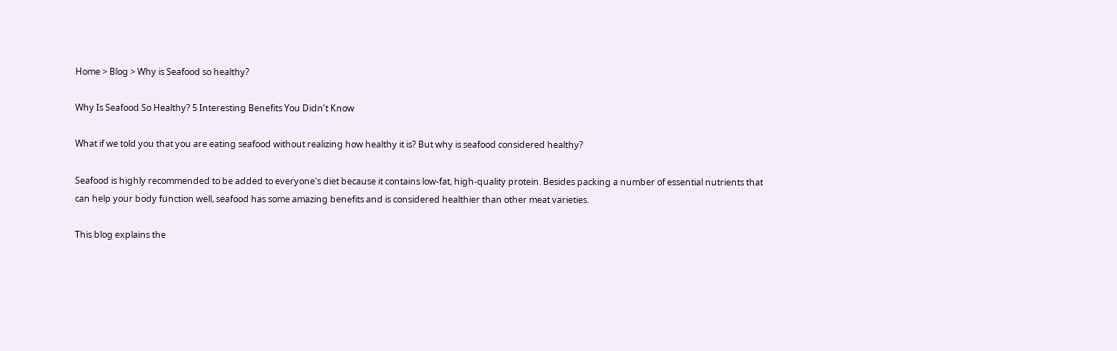Home > Blog > Why is Seafood so healthy?

Why Is Seafood So Healthy? 5 Interesting Benefits You Didn’t Know

What if we told you that you are eating seafood without realizing how healthy it is? But why is seafood considered healthy?

Seafood is highly recommended to be added to everyone's diet because it contains low-fat, high-quality protein. Besides packing a number of essential nutrients that can help your body function well, seafood has some amazing benefits and is considered healthier than other meat varieties.

This blog explains the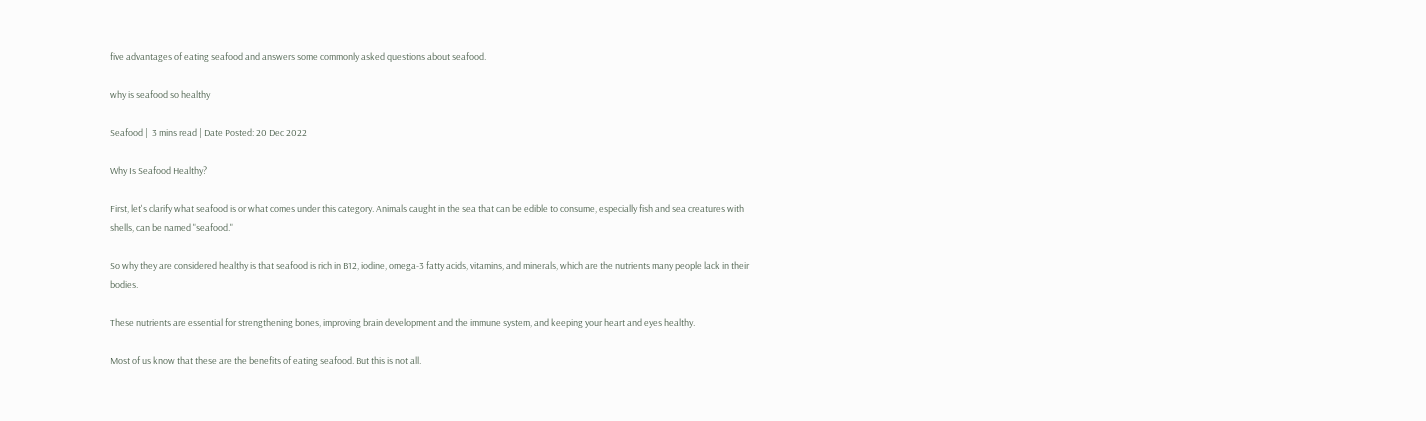five advantages of eating seafood and answers some commonly asked questions about seafood.

why is seafood so healthy

Seafood |  3 mins read | Date Posted: 20 Dec 2022

Why Is Seafood Healthy?

First, let's clarify what seafood is or what comes under this category. Animals caught in the sea that can be edible to consume, especially fish and sea creatures with shells, can be named "seafood."

So why they are considered healthy is that seafood is rich in B12, iodine, omega-3 fatty acids, vitamins, and minerals, which are the nutrients many people lack in their bodies.

These nutrients are essential for strengthening bones, improving brain development and the immune system, and keeping your heart and eyes healthy.

Most of us know that these are the benefits of eating seafood. But this is not all.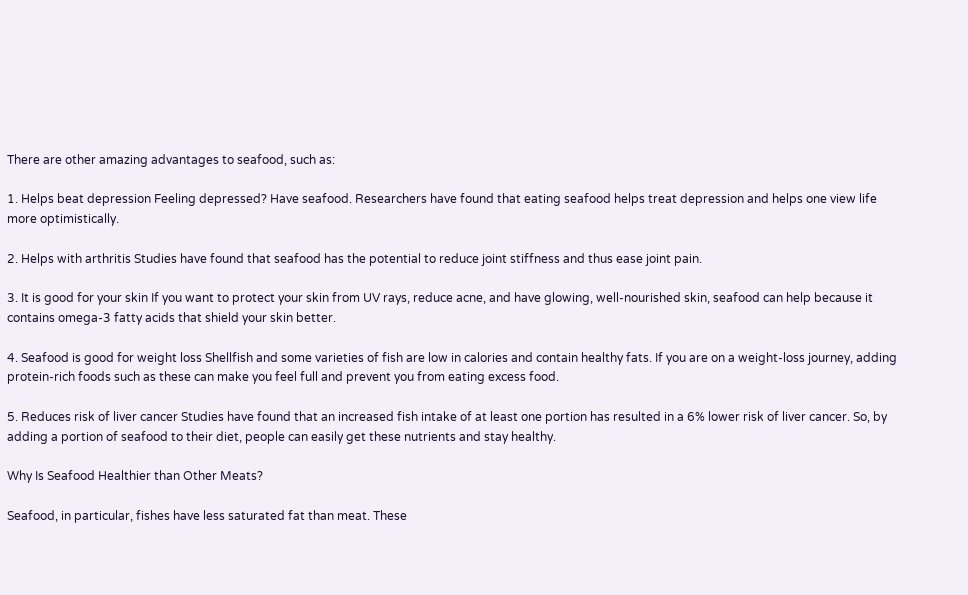There are other amazing advantages to seafood, such as:

1. Helps beat depression Feeling depressed? Have seafood. Researchers have found that eating seafood helps treat depression and helps one view life more optimistically.

2. Helps with arthritis Studies have found that seafood has the potential to reduce joint stiffness and thus ease joint pain.

3. It is good for your skin If you want to protect your skin from UV rays, reduce acne, and have glowing, well-nourished skin, seafood can help because it contains omega-3 fatty acids that shield your skin better.

4. Seafood is good for weight loss Shellfish and some varieties of fish are low in calories and contain healthy fats. If you are on a weight-loss journey, adding protein-rich foods such as these can make you feel full and prevent you from eating excess food.

5. Reduces risk of liver cancer Studies have found that an increased fish intake of at least one portion has resulted in a 6% lower risk of liver cancer. So, by adding a portion of seafood to their diet, people can easily get these nutrients and stay healthy.

Why Is Seafood Healthier than Other Meats?

Seafood, in particular, fishes have less saturated fat than meat. These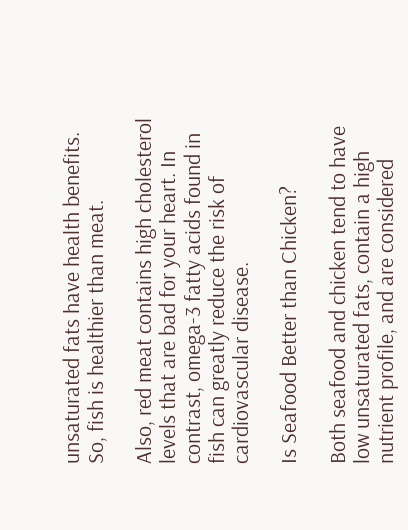unsaturated fats have health benefits. So, fish is healthier than meat.

Also, red meat contains high cholesterol levels that are bad for your heart. In contrast, omega-3 fatty acids found in fish can greatly reduce the risk of cardiovascular disease.

Is Seafood Better than Chicken?

Both seafood and chicken tend to have low unsaturated fats, contain a high nutrient profile, and are considered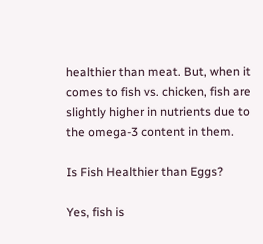healthier than meat. But, when it comes to fish vs. chicken, fish are slightly higher in nutrients due to the omega-3 content in them.

Is Fish Healthier than Eggs?

Yes, fish is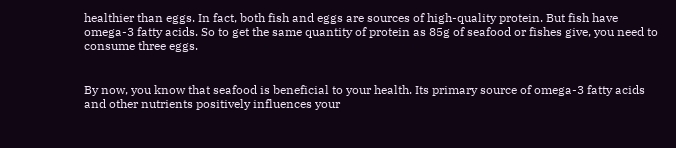healthier than eggs. In fact, both fish and eggs are sources of high-quality protein. But fish have omega-3 fatty acids. So to get the same quantity of protein as 85g of seafood or fishes give, you need to consume three eggs.


By now, you know that seafood is beneficial to your health. Its primary source of omega-3 fatty acids and other nutrients positively influences your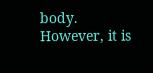body. However, it is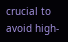crucial to avoid high-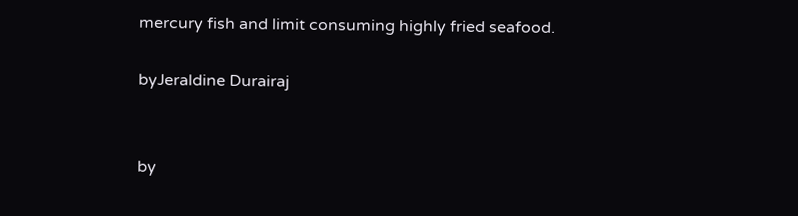mercury fish and limit consuming highly fried seafood.

byJeraldine Durairaj


by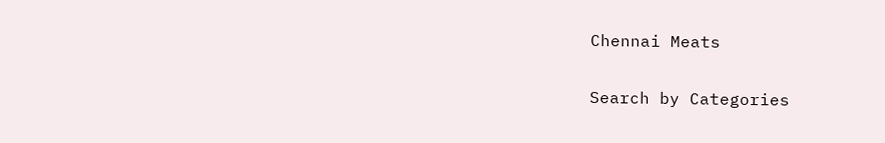Chennai Meats

Search by Categories